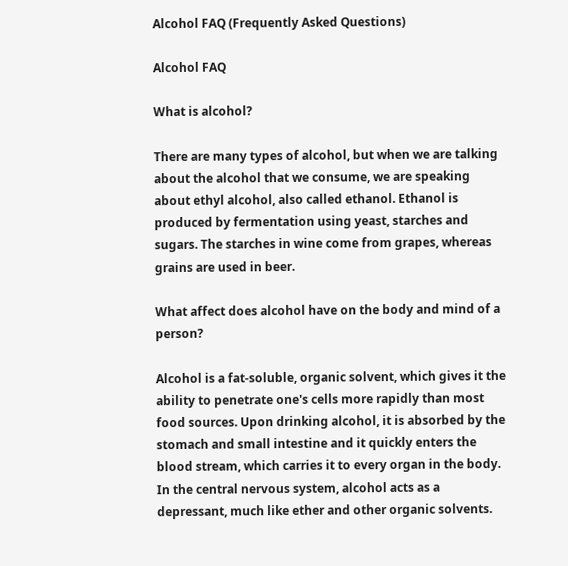Alcohol FAQ (Frequently Asked Questions)

Alcohol FAQ

What is alcohol?

There are many types of alcohol, but when we are talking about the alcohol that we consume, we are speaking about ethyl alcohol, also called ethanol. Ethanol is produced by fermentation using yeast, starches and sugars. The starches in wine come from grapes, whereas grains are used in beer.

What affect does alcohol have on the body and mind of a person?

Alcohol is a fat-soluble, organic solvent, which gives it the ability to penetrate one's cells more rapidly than most food sources. Upon drinking alcohol, it is absorbed by the stomach and small intestine and it quickly enters the blood stream, which carries it to every organ in the body. In the central nervous system, alcohol acts as a depressant, much like ether and other organic solvents.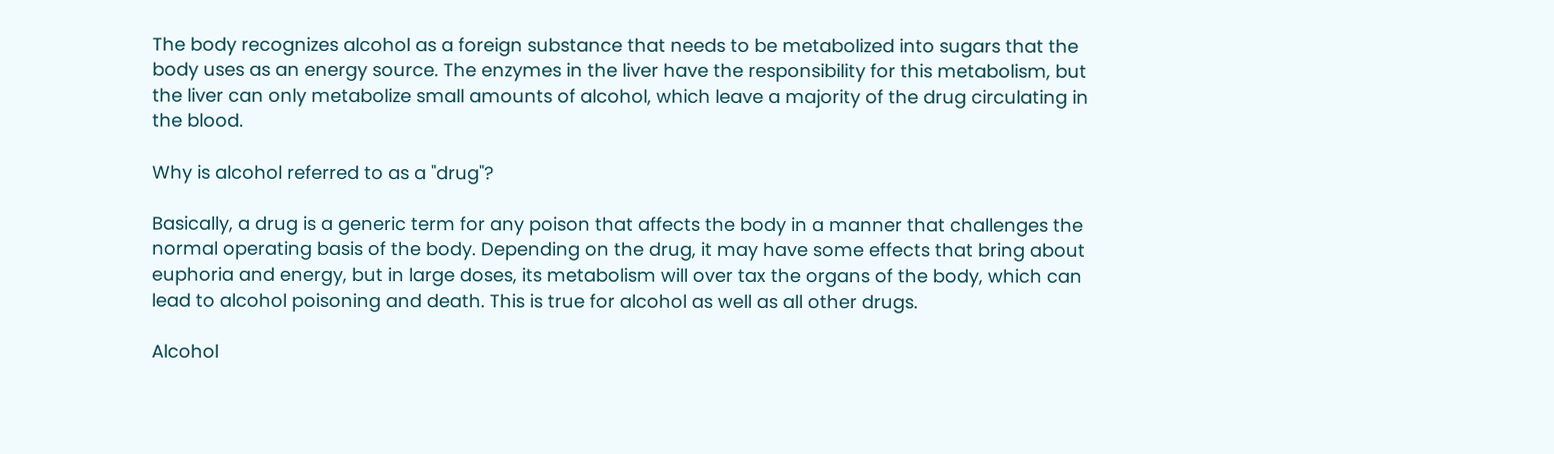The body recognizes alcohol as a foreign substance that needs to be metabolized into sugars that the body uses as an energy source. The enzymes in the liver have the responsibility for this metabolism, but the liver can only metabolize small amounts of alcohol, which leave a majority of the drug circulating in the blood.

Why is alcohol referred to as a "drug"?

Basically, a drug is a generic term for any poison that affects the body in a manner that challenges the normal operating basis of the body. Depending on the drug, it may have some effects that bring about euphoria and energy, but in large doses, its metabolism will over tax the organs of the body, which can lead to alcohol poisoning and death. This is true for alcohol as well as all other drugs.

Alcohol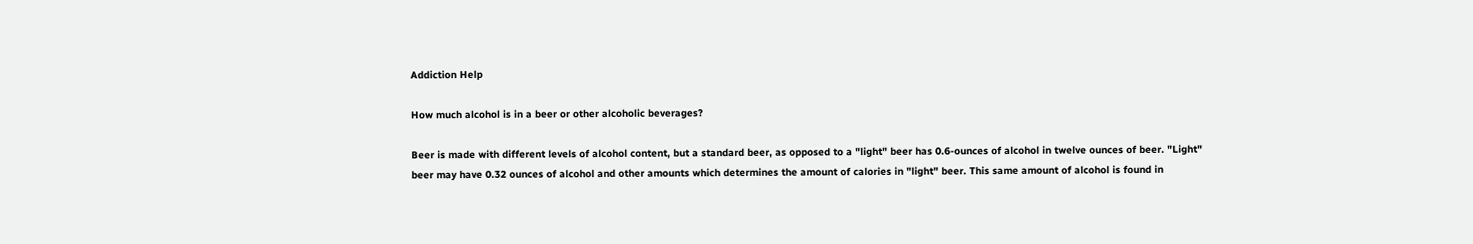Addiction Help

How much alcohol is in a beer or other alcoholic beverages?

Beer is made with different levels of alcohol content, but a standard beer, as opposed to a "light" beer has 0.6-ounces of alcohol in twelve ounces of beer. "Light" beer may have 0.32 ounces of alcohol and other amounts which determines the amount of calories in "light" beer. This same amount of alcohol is found in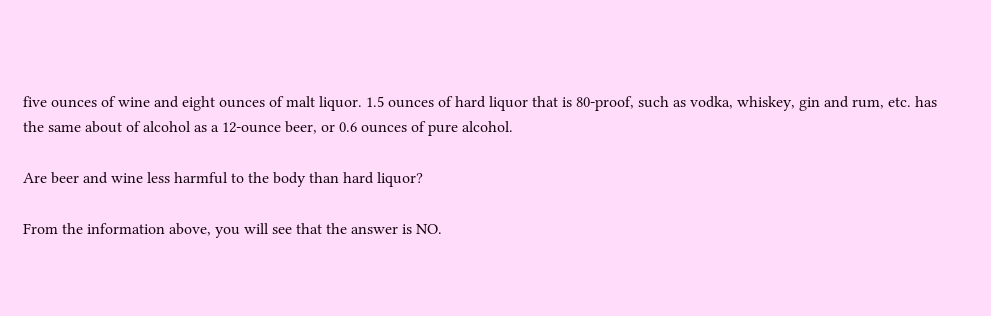five ounces of wine and eight ounces of malt liquor. 1.5 ounces of hard liquor that is 80-proof, such as vodka, whiskey, gin and rum, etc. has the same about of alcohol as a 12-ounce beer, or 0.6 ounces of pure alcohol.

Are beer and wine less harmful to the body than hard liquor?

From the information above, you will see that the answer is NO.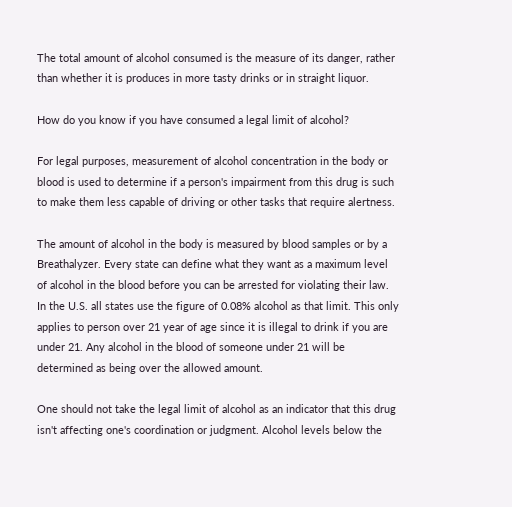The total amount of alcohol consumed is the measure of its danger, rather than whether it is produces in more tasty drinks or in straight liquor.

How do you know if you have consumed a legal limit of alcohol?

For legal purposes, measurement of alcohol concentration in the body or blood is used to determine if a person's impairment from this drug is such to make them less capable of driving or other tasks that require alertness.

The amount of alcohol in the body is measured by blood samples or by a Breathalyzer. Every state can define what they want as a maximum level of alcohol in the blood before you can be arrested for violating their law. In the U.S. all states use the figure of 0.08% alcohol as that limit. This only applies to person over 21 year of age since it is illegal to drink if you are under 21. Any alcohol in the blood of someone under 21 will be determined as being over the allowed amount.

One should not take the legal limit of alcohol as an indicator that this drug isn't affecting one's coordination or judgment. Alcohol levels below the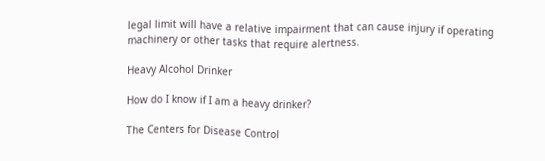legal limit will have a relative impairment that can cause injury if operating machinery or other tasks that require alertness.

Heavy Alcohol Drinker

How do I know if I am a heavy drinker?

The Centers for Disease Control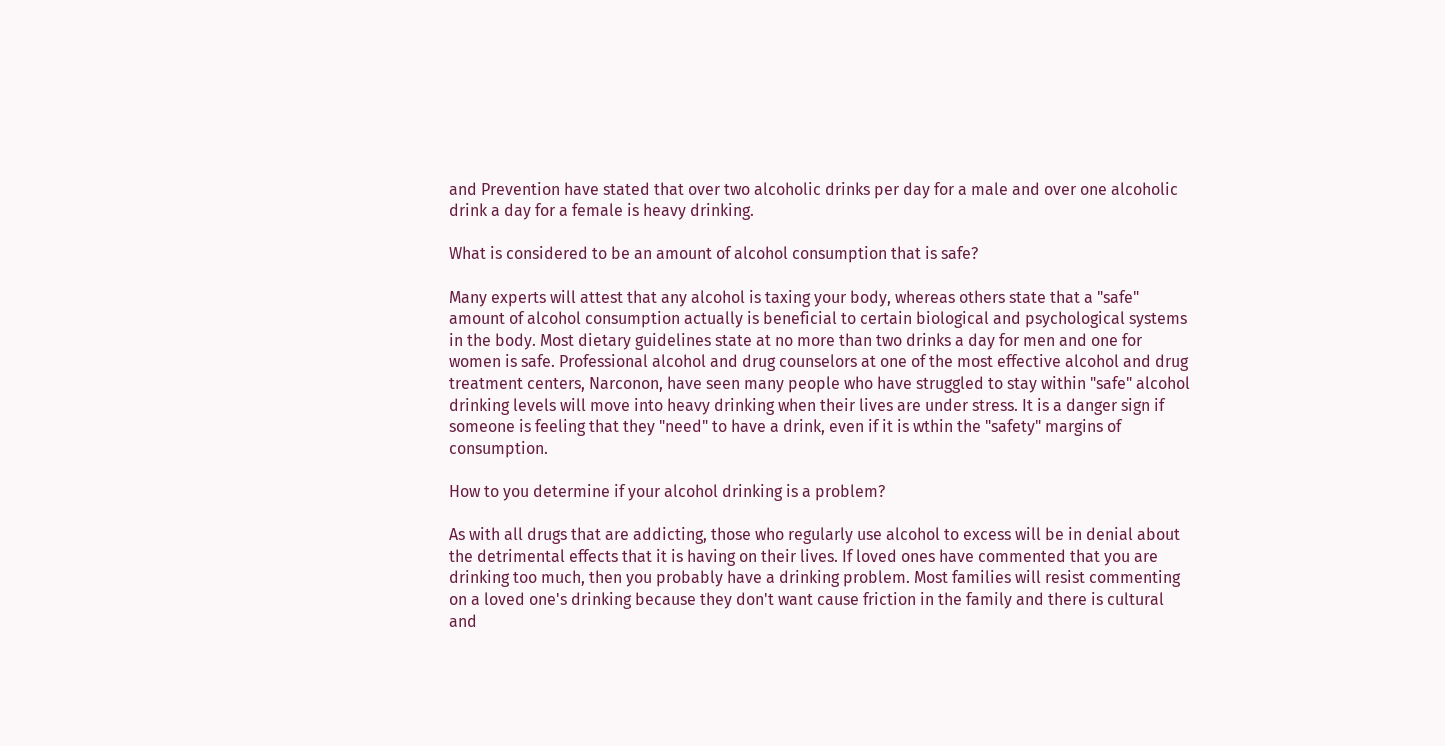and Prevention have stated that over two alcoholic drinks per day for a male and over one alcoholic drink a day for a female is heavy drinking.

What is considered to be an amount of alcohol consumption that is safe?

Many experts will attest that any alcohol is taxing your body, whereas others state that a "safe" amount of alcohol consumption actually is beneficial to certain biological and psychological systems in the body. Most dietary guidelines state at no more than two drinks a day for men and one for women is safe. Professional alcohol and drug counselors at one of the most effective alcohol and drug treatment centers, Narconon, have seen many people who have struggled to stay within "safe" alcohol drinking levels will move into heavy drinking when their lives are under stress. It is a danger sign if someone is feeling that they "need" to have a drink, even if it is wthin the "safety" margins of consumption.

How to you determine if your alcohol drinking is a problem?

As with all drugs that are addicting, those who regularly use alcohol to excess will be in denial about the detrimental effects that it is having on their lives. If loved ones have commented that you are drinking too much, then you probably have a drinking problem. Most families will resist commenting on a loved one's drinking because they don't want cause friction in the family and there is cultural and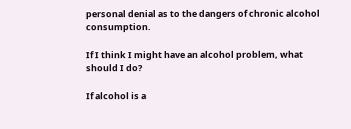personal denial as to the dangers of chronic alcohol consumption.

If I think I might have an alcohol problem, what should I do?

If alcohol is a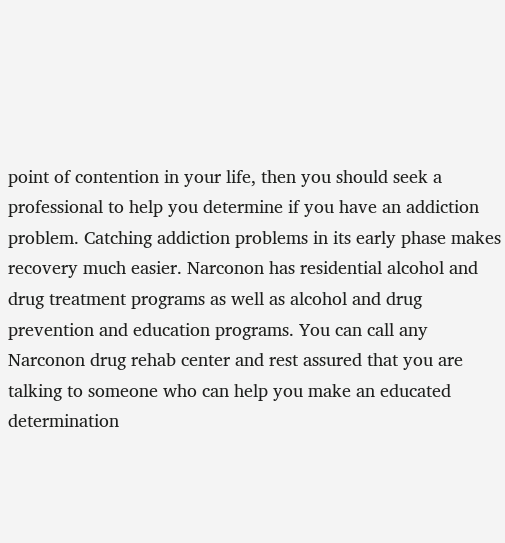point of contention in your life, then you should seek a professional to help you determine if you have an addiction problem. Catching addiction problems in its early phase makes recovery much easier. Narconon has residential alcohol and drug treatment programs as well as alcohol and drug prevention and education programs. You can call any Narconon drug rehab center and rest assured that you are talking to someone who can help you make an educated determination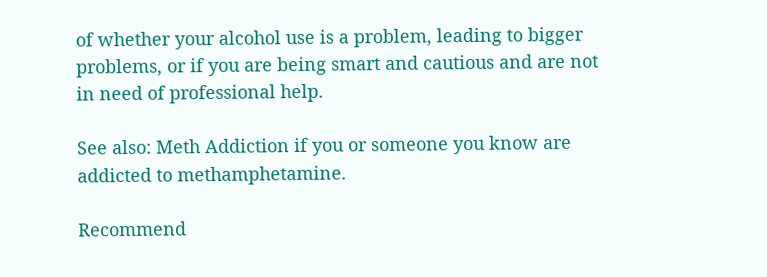of whether your alcohol use is a problem, leading to bigger problems, or if you are being smart and cautious and are not in need of professional help.

See also: Meth Addiction if you or someone you know are addicted to methamphetamine.

Recommend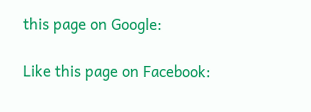this page on Google:

Like this page on Facebook: